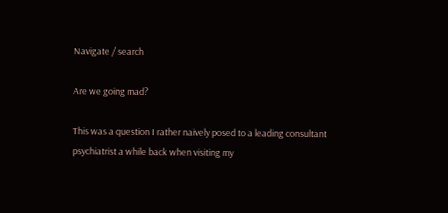Navigate / search

Are we going mad?

This was a question I rather naively posed to a leading consultant psychiatrist a while back when visiting my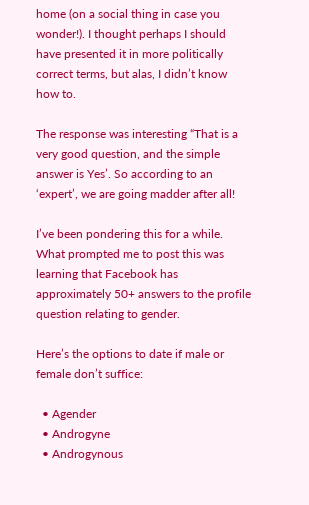home (on a social thing in case you wonder!). I thought perhaps I should have presented it in more politically correct terms, but alas, I didn’t know how to.

The response was interesting “That is a very good question, and the simple answer is Yes’. So according to an ‘expert’, we are going madder after all!

I’ve been pondering this for a while. What prompted me to post this was learning that Facebook has approximately 50+ answers to the profile question relating to gender.

Here’s the options to date if male or female don’t suffice:

  • Agender
  • Androgyne
  • Androgynous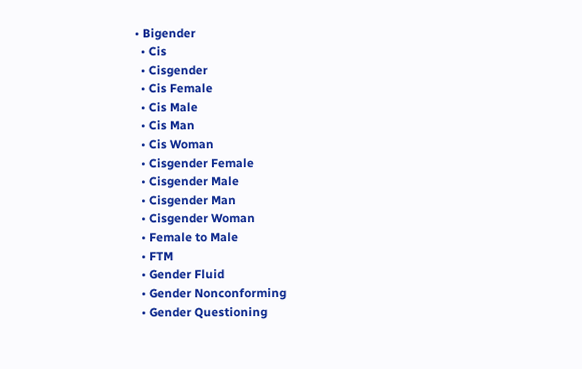• Bigender
  • Cis
  • Cisgender
  • Cis Female
  • Cis Male
  • Cis Man
  • Cis Woman
  • Cisgender Female
  • Cisgender Male
  • Cisgender Man
  • Cisgender Woman
  • Female to Male
  • FTM
  • Gender Fluid
  • Gender Nonconforming
  • Gender Questioning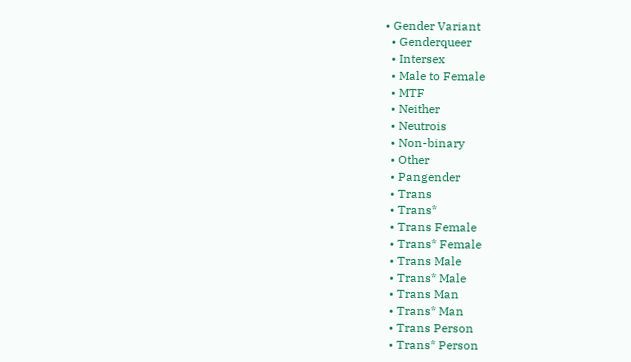• Gender Variant
  • Genderqueer
  • Intersex
  • Male to Female
  • MTF
  • Neither
  • Neutrois
  • Non-binary
  • Other
  • Pangender
  • Trans
  • Trans*
  • Trans Female
  • Trans* Female
  • Trans Male
  • Trans* Male
  • Trans Man
  • Trans* Man
  • Trans Person
  • Trans* Person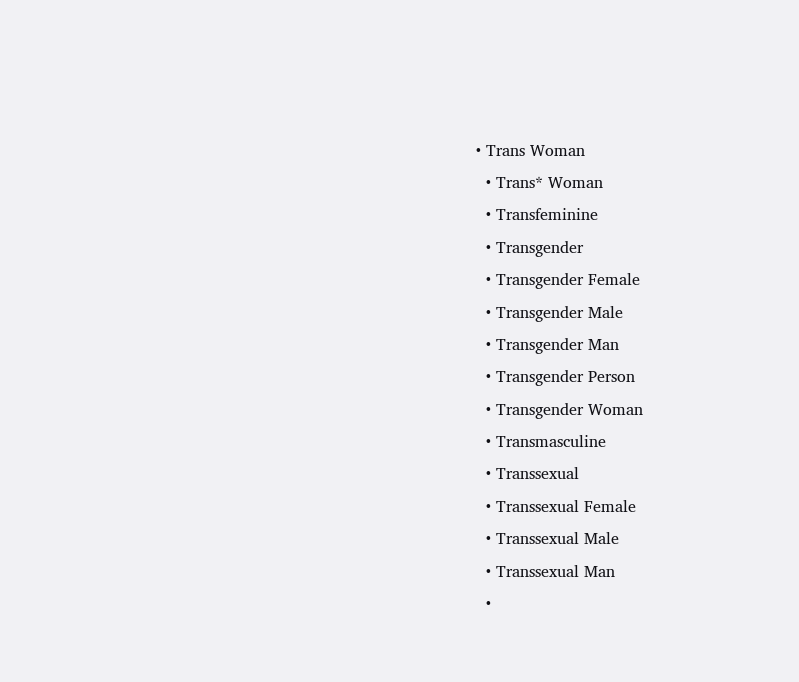• Trans Woman
  • Trans* Woman
  • Transfeminine
  • Transgender
  • Transgender Female
  • Transgender Male
  • Transgender Man
  • Transgender Person
  • Transgender Woman
  • Transmasculine
  • Transsexual
  • Transsexual Female
  • Transsexual Male
  • Transsexual Man
  •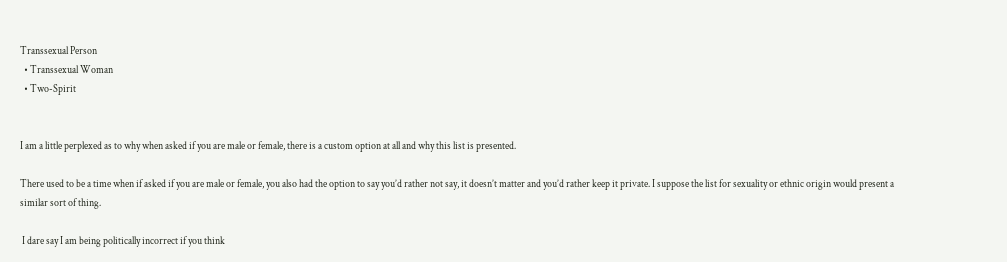Transsexual Person
  • Transsexual Woman
  • Two-Spirit


I am a little perplexed as to why when asked if you are male or female, there is a custom option at all and why this list is presented.

There used to be a time when if asked if you are male or female, you also had the option to say you’d rather not say, it doesn’t matter and you’d rather keep it private. I suppose the list for sexuality or ethnic origin would present a similar sort of thing.

 I dare say I am being politically incorrect if you think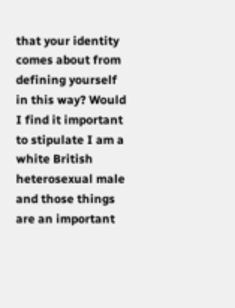that your identity comes about from defining yourself in this way? Would I find it important to stipulate I am a white British heterosexual male and those things are an important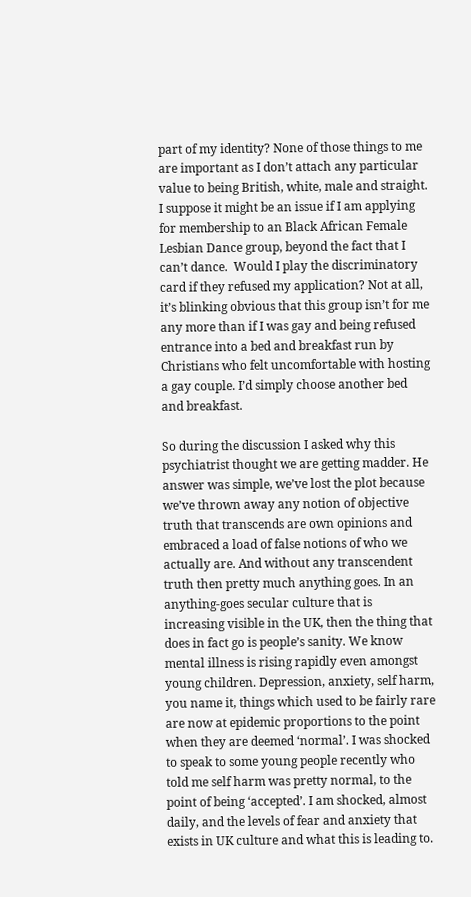part of my identity? None of those things to me are important as I don’t attach any particular value to being British, white, male and straight. I suppose it might be an issue if I am applying for membership to an Black African Female Lesbian Dance group, beyond the fact that I can’t dance.  Would I play the discriminatory card if they refused my application? Not at all, it’s blinking obvious that this group isn’t for me any more than if I was gay and being refused entrance into a bed and breakfast run by Christians who felt uncomfortable with hosting a gay couple. I’d simply choose another bed and breakfast.

So during the discussion I asked why this psychiatrist thought we are getting madder. He answer was simple, we’ve lost the plot because we’ve thrown away any notion of objective truth that transcends are own opinions and embraced a load of false notions of who we actually are. And without any transcendent truth then pretty much anything goes. In an anything-goes secular culture that is increasing visible in the UK, then the thing that does in fact go is people’s sanity. We know mental illness is rising rapidly even amongst young children. Depression, anxiety, self harm, you name it, things which used to be fairly rare are now at epidemic proportions to the point when they are deemed ‘normal’. I was shocked to speak to some young people recently who told me self harm was pretty normal, to the point of being ‘accepted’. I am shocked, almost daily, and the levels of fear and anxiety that exists in UK culture and what this is leading to.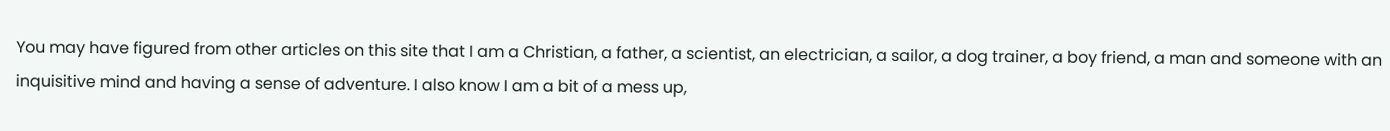You may have figured from other articles on this site that I am a Christian, a father, a scientist, an electrician, a sailor, a dog trainer, a boy friend, a man and someone with an inquisitive mind and having a sense of adventure. I also know I am a bit of a mess up,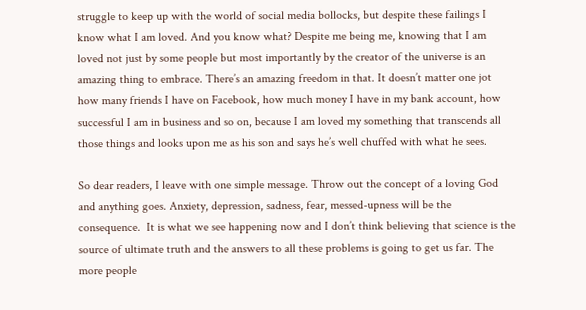struggle to keep up with the world of social media bollocks, but despite these failings I know what I am loved. And you know what? Despite me being me, knowing that I am loved not just by some people but most importantly by the creator of the universe is an amazing thing to embrace. There’s an amazing freedom in that. It doesn’t matter one jot how many friends I have on Facebook, how much money I have in my bank account, how successful I am in business and so on, because I am loved my something that transcends all those things and looks upon me as his son and says he’s well chuffed with what he sees.

So dear readers, I leave with one simple message. Throw out the concept of a loving God and anything goes. Anxiety, depression, sadness, fear, messed-upness will be the consequence.  It is what we see happening now and I don’t think believing that science is the source of ultimate truth and the answers to all these problems is going to get us far. The more people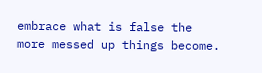embrace what is false the more messed up things become.